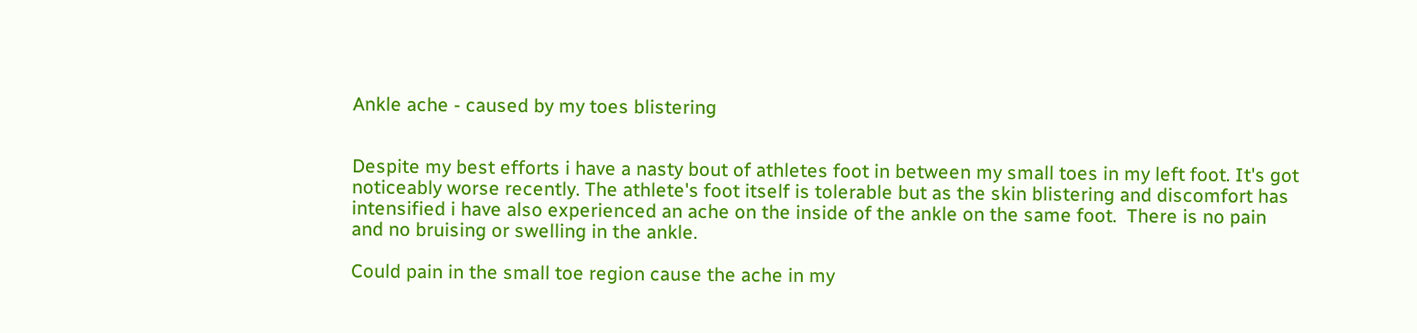Ankle ache - caused by my toes blistering


Despite my best efforts i have a nasty bout of athletes foot in between my small toes in my left foot. It's got noticeably worse recently. The athlete's foot itself is tolerable but as the skin blistering and discomfort has intensified i have also experienced an ache on the inside of the ankle on the same foot.  There is no pain and no bruising or swelling in the ankle.

Could pain in the small toe region cause the ache in my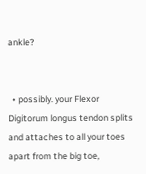ankle?


  • possibly. your Flexor Digitorum longus tendon splits and attaches to all your toes apart from the big toe,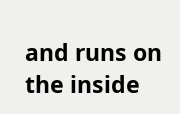and runs on the inside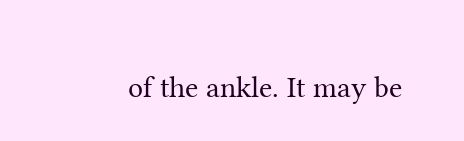of the ankle. It may be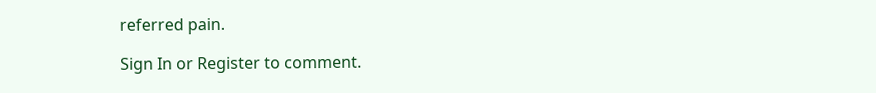referred pain.

Sign In or Register to comment.